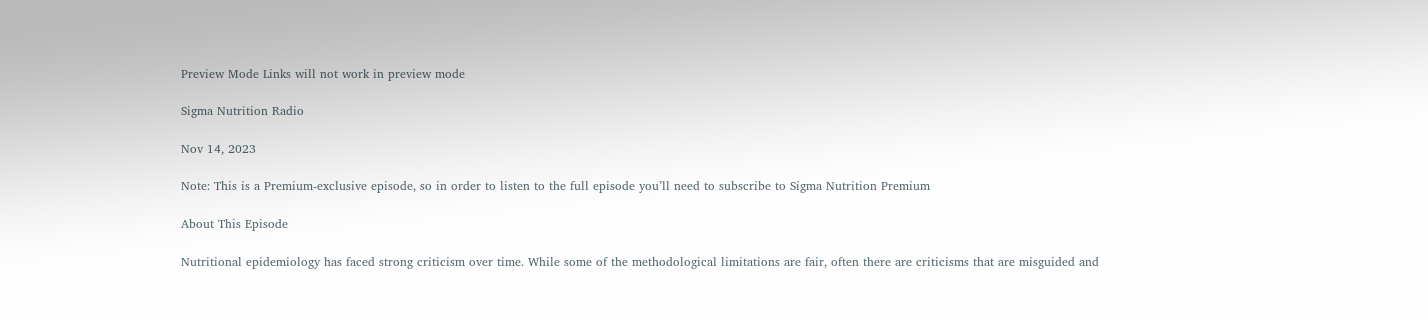Preview Mode Links will not work in preview mode

Sigma Nutrition Radio

Nov 14, 2023

Note: This is a Premium-exclusive episode, so in order to listen to the full episode you’ll need to subscribe to Sigma Nutrition Premium

About This Episode

Nutritional epidemiology has faced strong criticism over time. While some of the methodological limitations are fair, often there are criticisms that are misguided and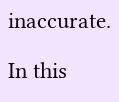inaccurate.

In this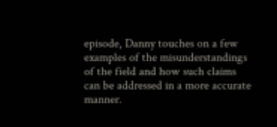episode, Danny touches on a few examples of the misunderstandings of the field and how such claims can be addressed in a more accurate manner.